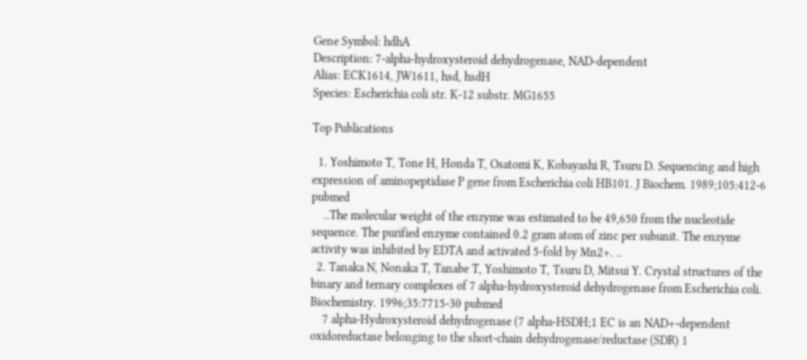Gene Symbol: hdhA
Description: 7-alpha-hydroxysteroid dehydrogenase, NAD-dependent
Alias: ECK1614, JW1611, hsd, hsdH
Species: Escherichia coli str. K-12 substr. MG1655

Top Publications

  1. Yoshimoto T, Tone H, Honda T, Osatomi K, Kobayashi R, Tsuru D. Sequencing and high expression of aminopeptidase P gene from Escherichia coli HB101. J Biochem. 1989;105:412-6 pubmed
    ..The molecular weight of the enzyme was estimated to be 49,650 from the nucleotide sequence. The purified enzyme contained 0.2 gram atom of zinc per subunit. The enzyme activity was inhibited by EDTA and activated 5-fold by Mn2+. ..
  2. Tanaka N, Nonaka T, Tanabe T, Yoshimoto T, Tsuru D, Mitsui Y. Crystal structures of the binary and ternary complexes of 7 alpha-hydroxysteroid dehydrogenase from Escherichia coli. Biochemistry. 1996;35:7715-30 pubmed
    7 alpha-Hydroxysteroid dehydrogenase (7 alpha-HSDH;1 EC is an NAD+-dependent oxidoreductase belonging to the short-chain dehydrogenase/reductase (SDR) 1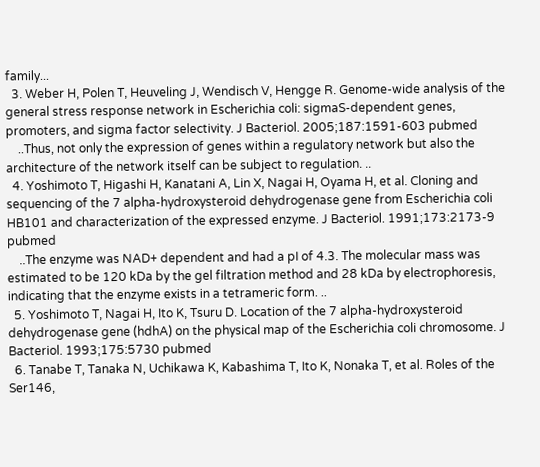family...
  3. Weber H, Polen T, Heuveling J, Wendisch V, Hengge R. Genome-wide analysis of the general stress response network in Escherichia coli: sigmaS-dependent genes, promoters, and sigma factor selectivity. J Bacteriol. 2005;187:1591-603 pubmed
    ..Thus, not only the expression of genes within a regulatory network but also the architecture of the network itself can be subject to regulation. ..
  4. Yoshimoto T, Higashi H, Kanatani A, Lin X, Nagai H, Oyama H, et al. Cloning and sequencing of the 7 alpha-hydroxysteroid dehydrogenase gene from Escherichia coli HB101 and characterization of the expressed enzyme. J Bacteriol. 1991;173:2173-9 pubmed
    ..The enzyme was NAD+ dependent and had a pI of 4.3. The molecular mass was estimated to be 120 kDa by the gel filtration method and 28 kDa by electrophoresis, indicating that the enzyme exists in a tetrameric form. ..
  5. Yoshimoto T, Nagai H, Ito K, Tsuru D. Location of the 7 alpha-hydroxysteroid dehydrogenase gene (hdhA) on the physical map of the Escherichia coli chromosome. J Bacteriol. 1993;175:5730 pubmed
  6. Tanabe T, Tanaka N, Uchikawa K, Kabashima T, Ito K, Nonaka T, et al. Roles of the Ser146,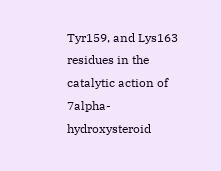Tyr159, and Lys163 residues in the catalytic action of 7alpha-hydroxysteroid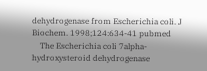dehydrogenase from Escherichia coli. J Biochem. 1998;124:634-41 pubmed
    The Escherichia coli 7alpha-hydroxysteroid dehydrogenase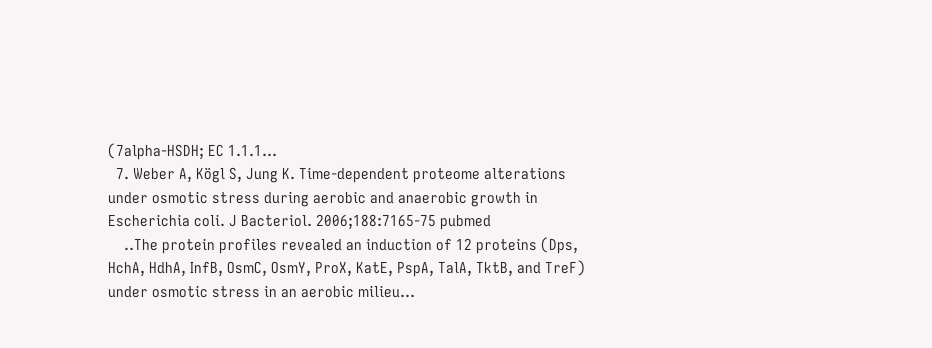(7alpha-HSDH; EC 1.1.1...
  7. Weber A, Kögl S, Jung K. Time-dependent proteome alterations under osmotic stress during aerobic and anaerobic growth in Escherichia coli. J Bacteriol. 2006;188:7165-75 pubmed
    ..The protein profiles revealed an induction of 12 proteins (Dps, HchA, HdhA, InfB, OsmC, OsmY, ProX, KatE, PspA, TalA, TktB, and TreF) under osmotic stress in an aerobic milieu...